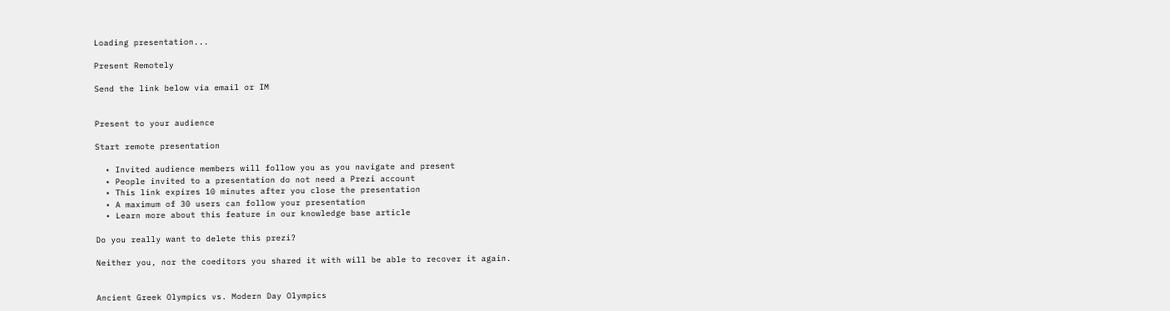Loading presentation...

Present Remotely

Send the link below via email or IM


Present to your audience

Start remote presentation

  • Invited audience members will follow you as you navigate and present
  • People invited to a presentation do not need a Prezi account
  • This link expires 10 minutes after you close the presentation
  • A maximum of 30 users can follow your presentation
  • Learn more about this feature in our knowledge base article

Do you really want to delete this prezi?

Neither you, nor the coeditors you shared it with will be able to recover it again.


Ancient Greek Olympics vs. Modern Day Olympics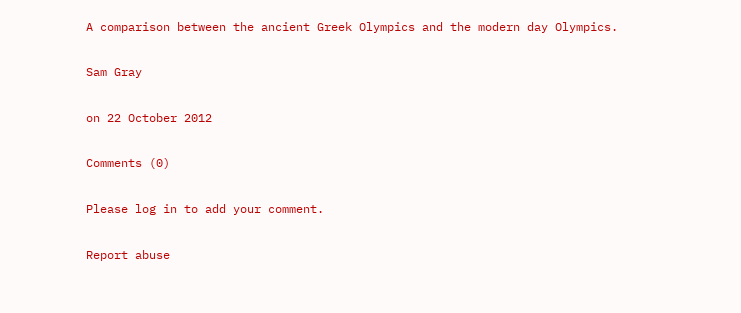A comparison between the ancient Greek Olympics and the modern day Olympics.

Sam Gray

on 22 October 2012

Comments (0)

Please log in to add your comment.

Report abuse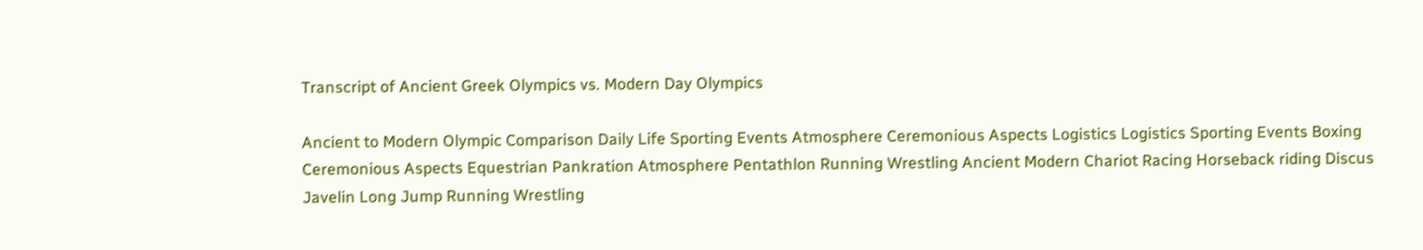Transcript of Ancient Greek Olympics vs. Modern Day Olympics

Ancient to Modern Olympic Comparison Daily Life Sporting Events Atmosphere Ceremonious Aspects Logistics Logistics Sporting Events Boxing Ceremonious Aspects Equestrian Pankration Atmosphere Pentathlon Running Wrestling Ancient Modern Chariot Racing Horseback riding Discus Javelin Long Jump Running Wrestling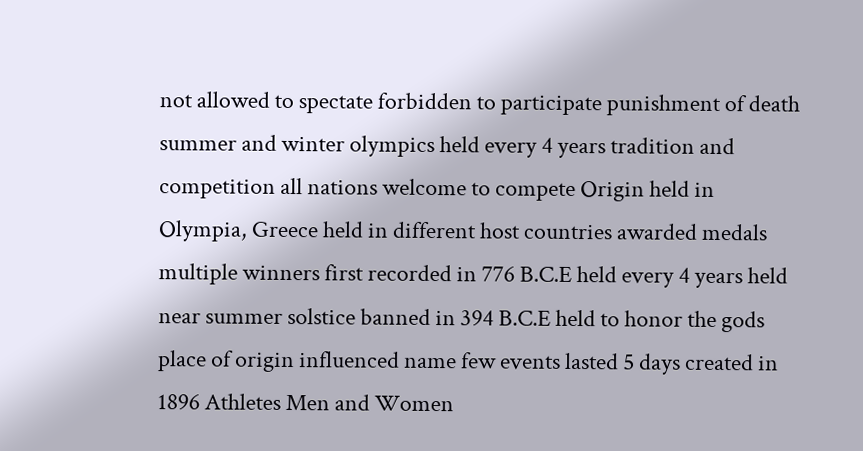not allowed to spectate forbidden to participate punishment of death summer and winter olympics held every 4 years tradition and competition all nations welcome to compete Origin held in Olympia, Greece held in different host countries awarded medals multiple winners first recorded in 776 B.C.E held every 4 years held near summer solstice banned in 394 B.C.E held to honor the gods place of origin influenced name few events lasted 5 days created in 1896 Athletes Men and Women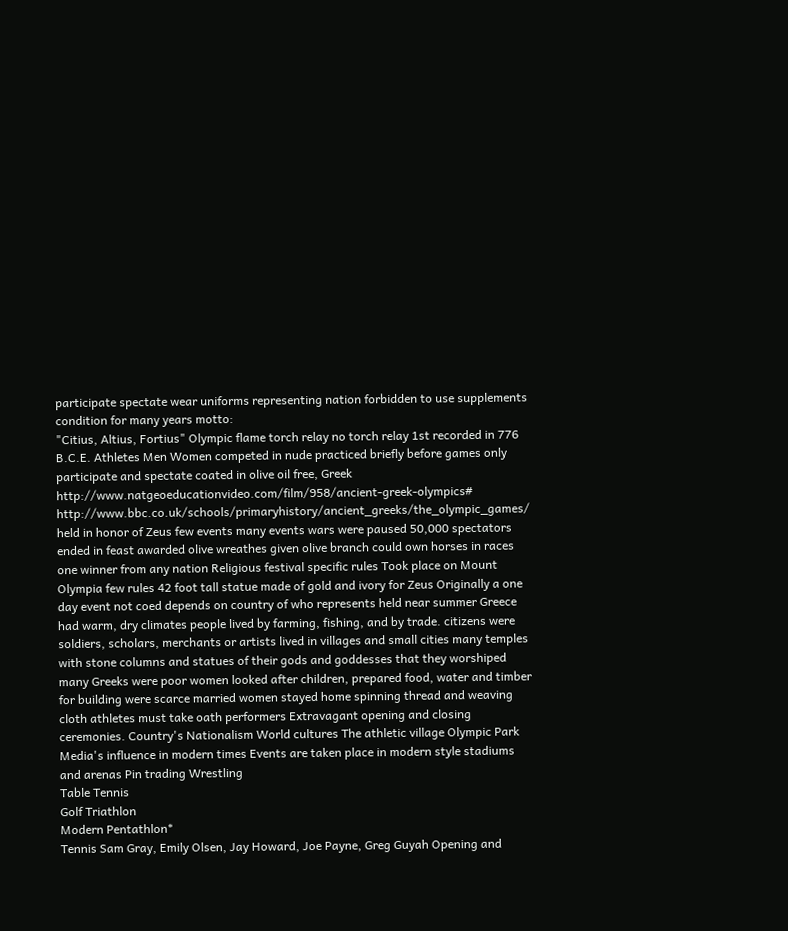participate spectate wear uniforms representing nation forbidden to use supplements condition for many years motto:
"Citius, Altius, Fortius" Olympic flame torch relay no torch relay 1st recorded in 776 B.C.E. Athletes Men Women competed in nude practiced briefly before games only participate and spectate coated in olive oil free, Greek http://www.natgeoeducationvideo.com/film/958/ancient-greek-olympics# http://www.bbc.co.uk/schools/primaryhistory/ancient_greeks/the_olympic_games/ held in honor of Zeus few events many events wars were paused 50,000 spectators ended in feast awarded olive wreathes given olive branch could own horses in races one winner from any nation Religious festival specific rules Took place on Mount Olympia few rules 42 foot tall statue made of gold and ivory for Zeus Originally a one day event not coed depends on country of who represents held near summer Greece had warm, dry climates people lived by farming, fishing, and by trade. citizens were soldiers, scholars, merchants or artists lived in villages and small cities many temples with stone columns and statues of their gods and goddesses that they worshiped many Greeks were poor women looked after children, prepared food, water and timber for building were scarce married women stayed home spinning thread and weaving cloth athletes must take oath performers Extravagant opening and closing ceremonies. Country's Nationalism World cultures The athletic village Olympic Park Media's influence in modern times Events are taken place in modern style stadiums and arenas Pin trading Wrestling
Table Tennis
Golf Triathlon
Modern Pentathlon*
Tennis Sam Gray, Emily Olsen, Jay Howard, Joe Payne, Greg Guyah Opening and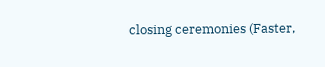closing ceremonies (Faster,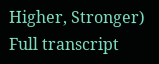Higher, Stronger)
Full transcript